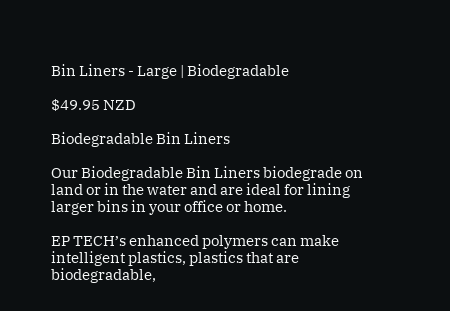Bin Liners - Large | Biodegradable

$49.95 NZD

Biodegradable Bin Liners

Our Biodegradable Bin Liners biodegrade on land or in the water and are ideal for lining larger bins in your office or home.

EP TECH’s enhanced polymers can make intelligent plastics, plastics that are biodegradable,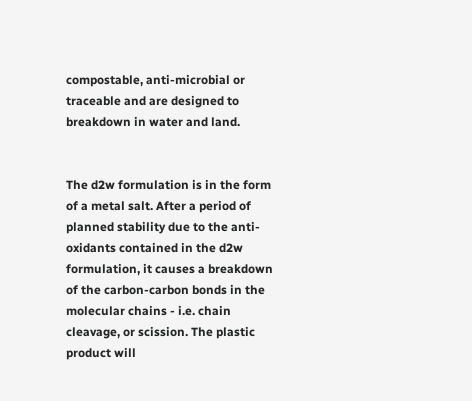compostable, anti-microbial or traceable and are designed to breakdown in water and land.


The d2w formulation is in the form of a metal salt. After a period of planned stability due to the anti-oxidants contained in the d2w formulation, it causes a breakdown of the carbon-carbon bonds in the molecular chains - i.e. chain cleavage, or scission. The plastic product will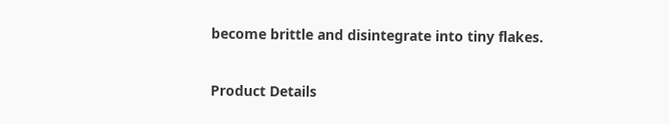become brittle and disintegrate into tiny flakes.

Product Details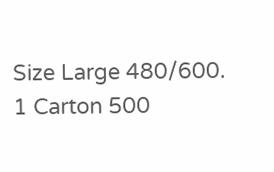Size Large 480/600. 1 Carton 500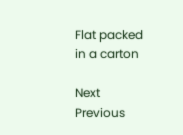Flat packed in a carton

Next Previous